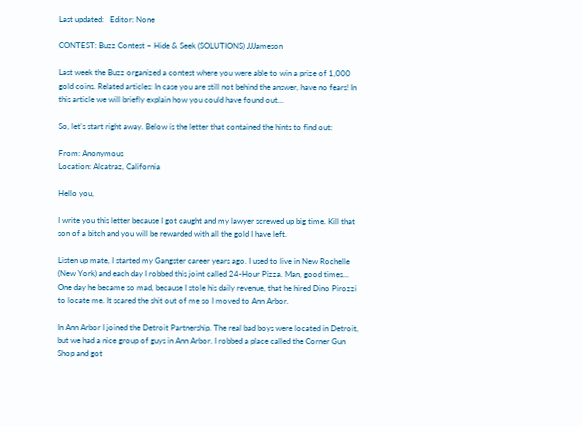Last updated:   Editor: None

CONTEST: Buzz Contest – Hide & Seek (SOLUTIONS) JJJameson

Last week the Buzz organized a contest where you were able to win a prize of 1,000 gold coins. Related articles: In case you are still not behind the answer, have no fears! In this article we will briefly explain how you could have found out…

So, let’s start right away. Below is the letter that contained the hints to find out:

From: Anonymous
Location: Alcatraz, California

Hello you,

I write you this letter because I got caught and my lawyer screwed up big time. Kill that son of a bitch and you will be rewarded with all the gold I have left.

Listen up mate, I started my Gangster career years ago. I used to live in New Rochelle (New York) and each day I robbed this joint called 24-Hour Pizza. Man, good times… One day he became so mad, because I stole his daily revenue, that he hired Dino Pirozzi to locate me. It scared the shit out of me so I moved to Ann Arbor.

In Ann Arbor I joined the Detroit Partnership. The real bad boys were located in Detroit, but we had a nice group of guys in Ann Arbor. I robbed a place called the Corner Gun Shop and got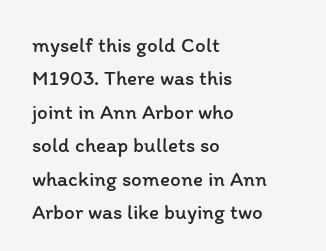myself this gold Colt M1903. There was this joint in Ann Arbor who sold cheap bullets so whacking someone in Ann Arbor was like buying two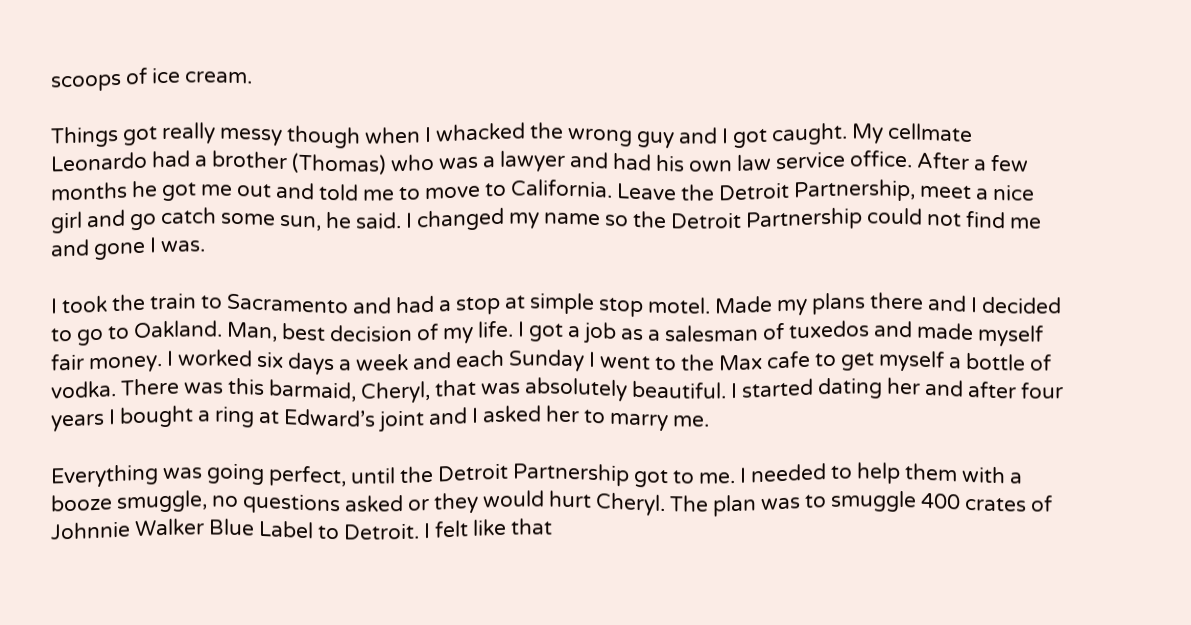scoops of ice cream.

Things got really messy though when I whacked the wrong guy and I got caught. My cellmate Leonardo had a brother (Thomas) who was a lawyer and had his own law service office. After a few months he got me out and told me to move to California. Leave the Detroit Partnership, meet a nice girl and go catch some sun, he said. I changed my name so the Detroit Partnership could not find me and gone I was.

I took the train to Sacramento and had a stop at simple stop motel. Made my plans there and I decided to go to Oakland. Man, best decision of my life. I got a job as a salesman of tuxedos and made myself fair money. I worked six days a week and each Sunday I went to the Max cafe to get myself a bottle of vodka. There was this barmaid, Cheryl, that was absolutely beautiful. I started dating her and after four years I bought a ring at Edward’s joint and I asked her to marry me.

Everything was going perfect, until the Detroit Partnership got to me. I needed to help them with a booze smuggle, no questions asked or they would hurt Cheryl. The plan was to smuggle 400 crates of Johnnie Walker Blue Label to Detroit. I felt like that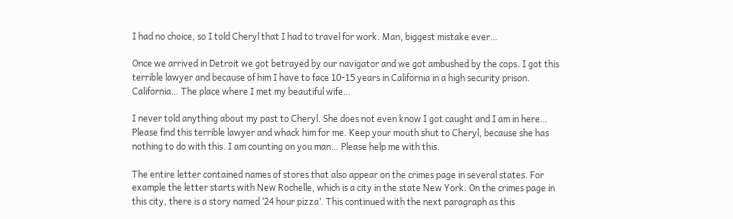I had no choice, so I told Cheryl that I had to travel for work. Man, biggest mistake ever…

Once we arrived in Detroit we got betrayed by our navigator and we got ambushed by the cops. I got this terrible lawyer and because of him I have to face 10-15 years in California in a high security prison. California… The place where I met my beautiful wife…

I never told anything about my past to Cheryl. She does not even know I got caught and I am in here… Please find this terrible lawyer and whack him for me. Keep your mouth shut to Cheryl, because she has nothing to do with this. I am counting on you man… Please help me with this.

The entire letter contained names of stores that also appear on the crimes page in several states. For example the letter starts with New Rochelle, which is a city in the state New York. On the crimes page in this city, there is a story named ‘24 hour pizza’. This continued with the next paragraph as this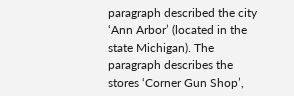paragraph described the city ‘Ann Arbor’ (located in the state Michigan). The paragraph describes the stores ‘Corner Gun Shop’,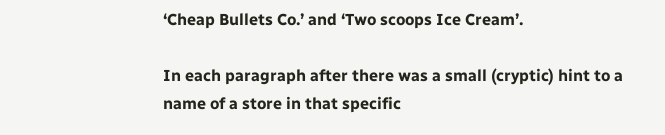‘Cheap Bullets Co.’ and ‘Two scoops Ice Cream’.

In each paragraph after there was a small (cryptic) hint to a name of a store in that specific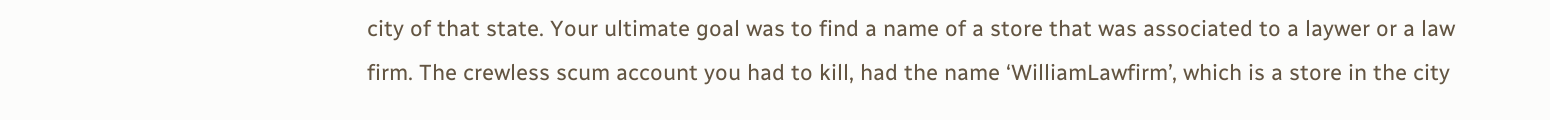city of that state. Your ultimate goal was to find a name of a store that was associated to a laywer or a law firm. The crewless scum account you had to kill, had the name ‘WilliamLawfirm’, which is a store in the city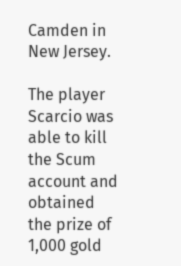Camden in New Jersey.

The player Scarcio was able to kill the Scum account and obtained the prize of 1,000 gold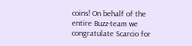coins! On behalf of the entire Buzz-team we congratulate Scarcio for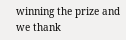winning the prize and we thank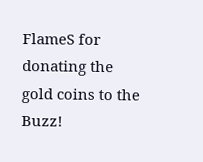FlameS for donating the gold coins to the Buzz!